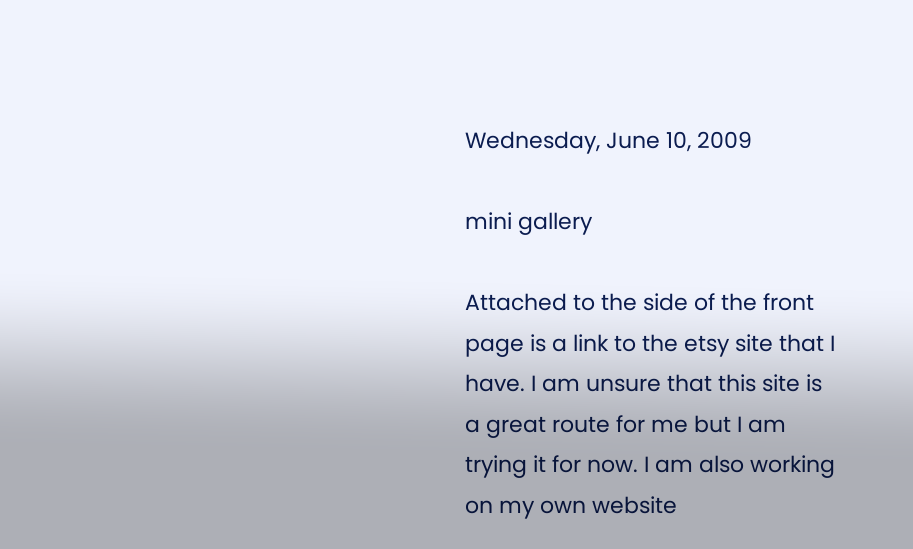Wednesday, June 10, 2009

mini gallery

Attached to the side of the front page is a link to the etsy site that I have. I am unsure that this site is a great route for me but I am trying it for now. I am also working on my own website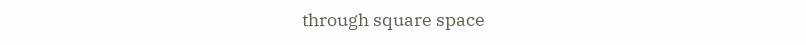through square space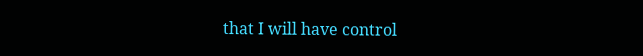that I will have control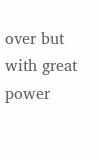over but with great power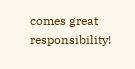comes great responsibility!